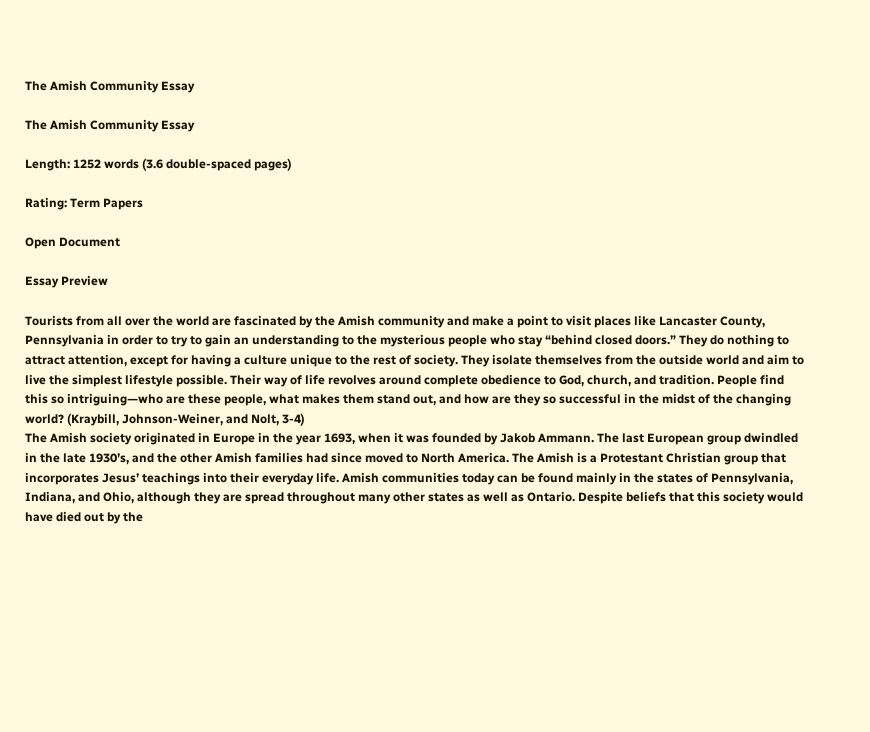The Amish Community Essay

The Amish Community Essay

Length: 1252 words (3.6 double-spaced pages)

Rating: Term Papers

Open Document

Essay Preview

Tourists from all over the world are fascinated by the Amish community and make a point to visit places like Lancaster County, Pennsylvania in order to try to gain an understanding to the mysterious people who stay “behind closed doors.” They do nothing to attract attention, except for having a culture unique to the rest of society. They isolate themselves from the outside world and aim to live the simplest lifestyle possible. Their way of life revolves around complete obedience to God, church, and tradition. People find this so intriguing—who are these people, what makes them stand out, and how are they so successful in the midst of the changing world? (Kraybill, Johnson-Weiner, and Nolt, 3-4)
The Amish society originated in Europe in the year 1693, when it was founded by Jakob Ammann. The last European group dwindled in the late 1930’s, and the other Amish families had since moved to North America. The Amish is a Protestant Christian group that incorporates Jesus’ teachings into their everyday life. Amish communities today can be found mainly in the states of Pennsylvania, Indiana, and Ohio, although they are spread throughout many other states as well as Ontario. Despite beliefs that this society would have died out by the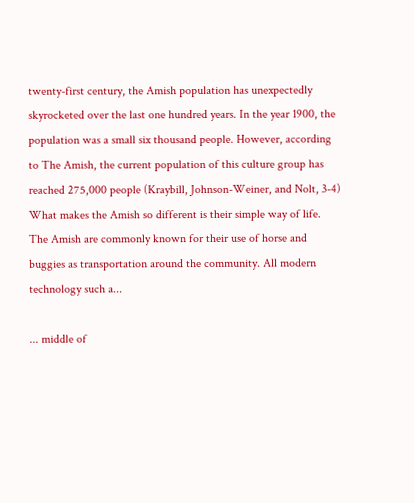twenty-first century, the Amish population has unexpectedly skyrocketed over the last one hundred years. In the year 1900, the population was a small six thousand people. However, according to The Amish, the current population of this culture group has reached 275,000 people (Kraybill, Johnson-Weiner, and Nolt, 3-4)
What makes the Amish so different is their simple way of life. The Amish are commonly known for their use of horse and buggies as transportation around the community. All modern technology such a...

... middle of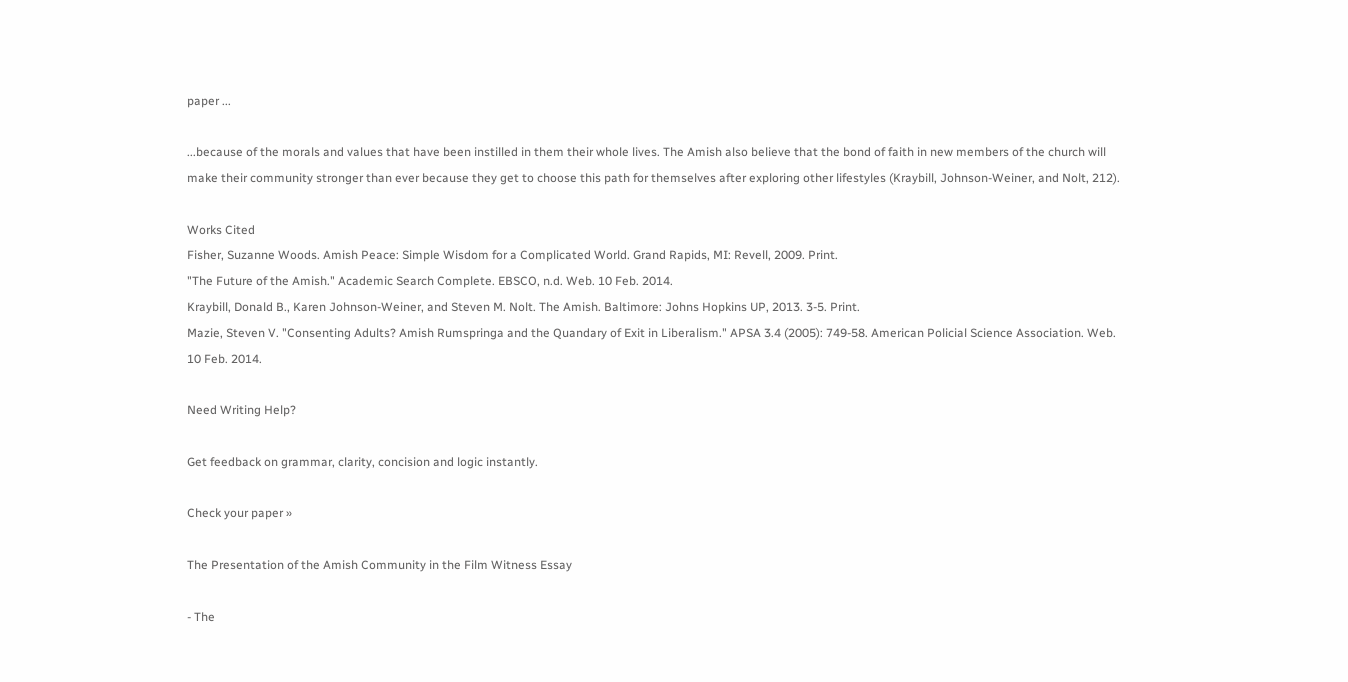paper ...

...because of the morals and values that have been instilled in them their whole lives. The Amish also believe that the bond of faith in new members of the church will make their community stronger than ever because they get to choose this path for themselves after exploring other lifestyles (Kraybill, Johnson-Weiner, and Nolt, 212).

Works Cited
Fisher, Suzanne Woods. Amish Peace: Simple Wisdom for a Complicated World. Grand Rapids, MI: Revell, 2009. Print.
"The Future of the Amish." Academic Search Complete. EBSCO, n.d. Web. 10 Feb. 2014.
Kraybill, Donald B., Karen Johnson-Weiner, and Steven M. Nolt. The Amish. Baltimore: Johns Hopkins UP, 2013. 3-5. Print.
Mazie, Steven V. "Consenting Adults? Amish Rumspringa and the Quandary of Exit in Liberalism." APSA 3.4 (2005): 749-58. American Policial Science Association. Web. 10 Feb. 2014.

Need Writing Help?

Get feedback on grammar, clarity, concision and logic instantly.

Check your paper »

The Presentation of the Amish Community in the Film Witness Essay

- The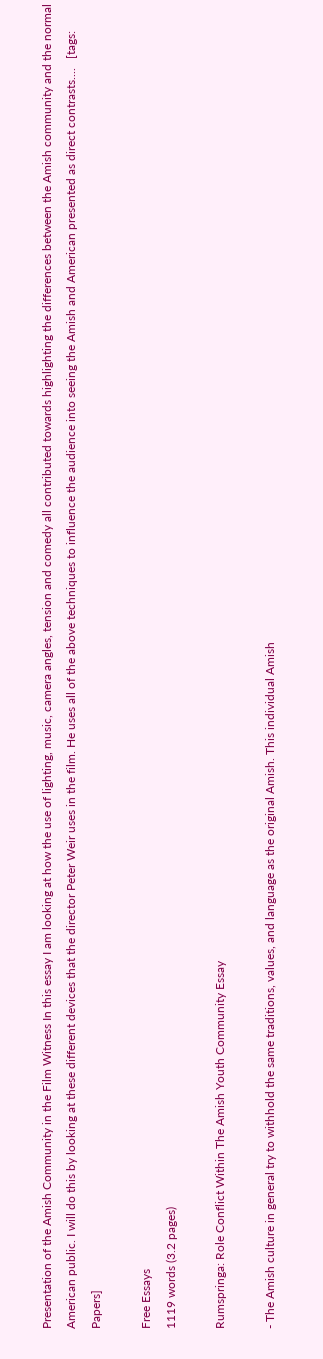Presentation of the Amish Community in the Film Witness In this essay I am looking at how the use of lighting, music, camera angles, tension and comedy all contributed towards highlighting the differences between the Amish community and the normal American public. I will do this by looking at these different devices that the director Peter Weir uses in the film. He uses all of the above techniques to influence the audience into seeing the Amish and American presented as direct contrasts....   [tags: Papers]

Free Essays
1119 words (3.2 pages)

Rumspringa: Role Conflict Within The Amish Youth Community Essay

- The Amish culture in general try to withhold the same traditions, values, and language as the original Amish. This individual Amish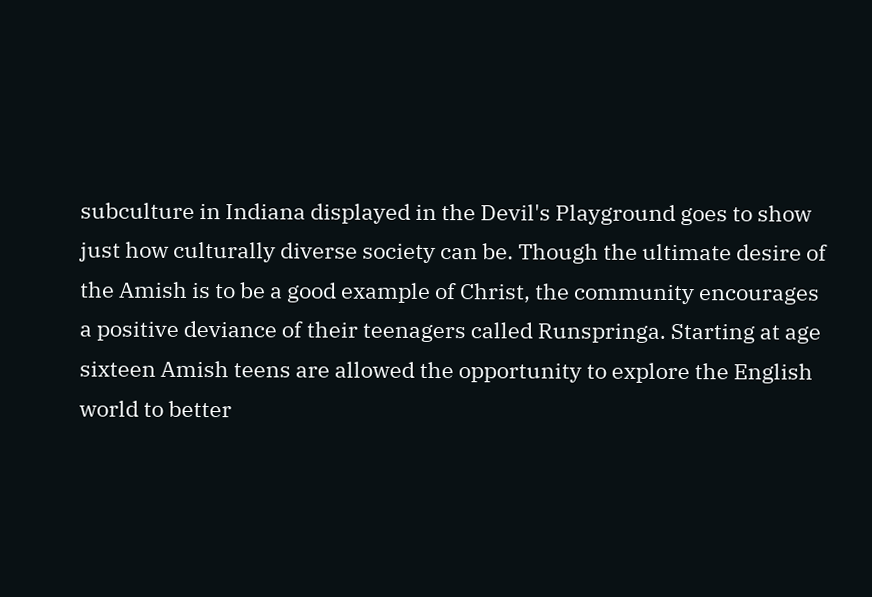subculture in Indiana displayed in the Devil's Playground goes to show just how culturally diverse society can be. Though the ultimate desire of the Amish is to be a good example of Christ, the community encourages a positive deviance of their teenagers called Runspringa. Starting at age sixteen Amish teens are allowed the opportunity to explore the English world to better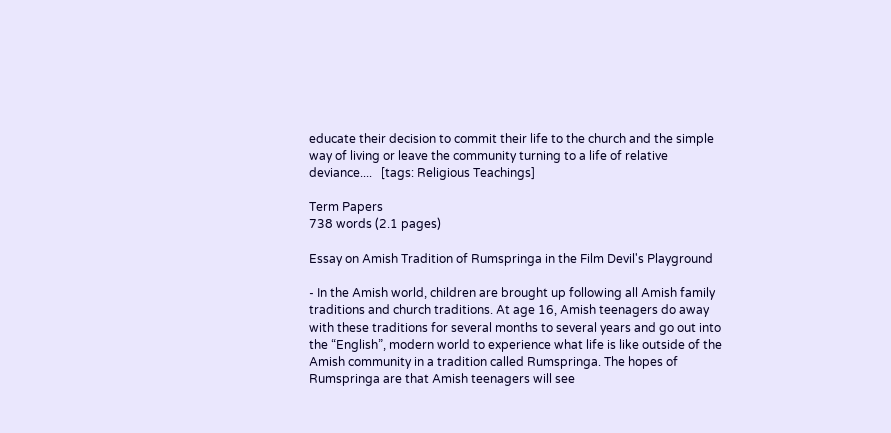educate their decision to commit their life to the church and the simple way of living or leave the community turning to a life of relative deviance....   [tags: Religious Teachings]

Term Papers
738 words (2.1 pages)

Essay on Amish Tradition of Rumspringa in the Film Devil's Playground

- In the Amish world, children are brought up following all Amish family traditions and church traditions. At age 16, Amish teenagers do away with these traditions for several months to several years and go out into the “English”, modern world to experience what life is like outside of the Amish community in a tradition called Rumspringa. The hopes of Rumspringa are that Amish teenagers will see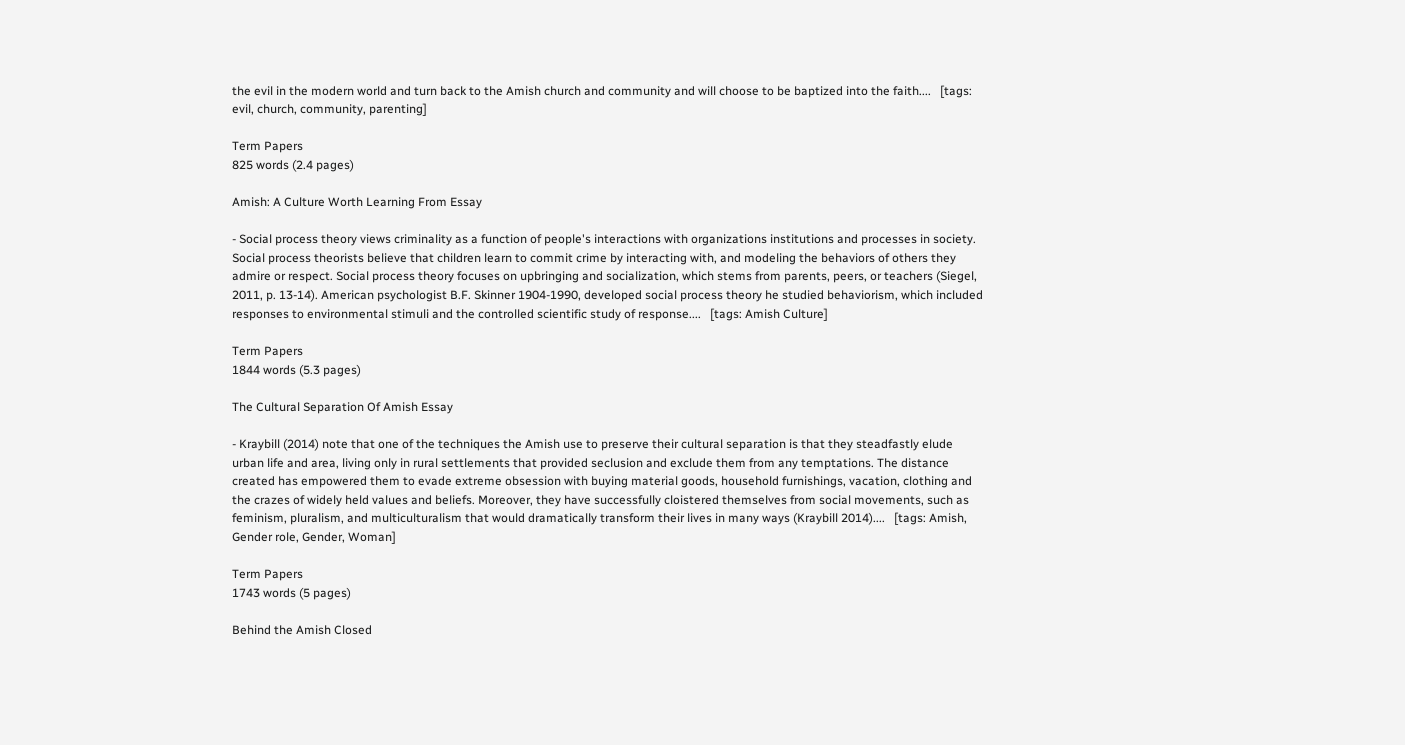the evil in the modern world and turn back to the Amish church and community and will choose to be baptized into the faith....   [tags: evil, church, community, parenting]

Term Papers
825 words (2.4 pages)

Amish: A Culture Worth Learning From Essay

- Social process theory views criminality as a function of people's interactions with organizations institutions and processes in society. Social process theorists believe that children learn to commit crime by interacting with, and modeling the behaviors of others they admire or respect. Social process theory focuses on upbringing and socialization, which stems from parents, peers, or teachers (Siegel, 2011, p. 13-14). American psychologist B.F. Skinner 1904-1990, developed social process theory he studied behaviorism, which included responses to environmental stimuli and the controlled scientific study of response....   [tags: Amish Culture]

Term Papers
1844 words (5.3 pages)

The Cultural Separation Of Amish Essay

- Kraybill (2014) note that one of the techniques the Amish use to preserve their cultural separation is that they steadfastly elude urban life and area, living only in rural settlements that provided seclusion and exclude them from any temptations. The distance created has empowered them to evade extreme obsession with buying material goods, household furnishings, vacation, clothing and the crazes of widely held values and beliefs. Moreover, they have successfully cloistered themselves from social movements, such as feminism, pluralism, and multiculturalism that would dramatically transform their lives in many ways (Kraybill 2014)....   [tags: Amish, Gender role, Gender, Woman]

Term Papers
1743 words (5 pages)

Behind the Amish Closed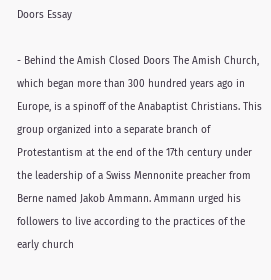Doors Essay

- Behind the Amish Closed Doors The Amish Church, which began more than 300 hundred years ago in Europe, is a spinoff of the Anabaptist Christians. This group organized into a separate branch of Protestantism at the end of the 17th century under the leadership of a Swiss Mennonite preacher from Berne named Jakob Ammann. Ammann urged his followers to live according to the practices of the early church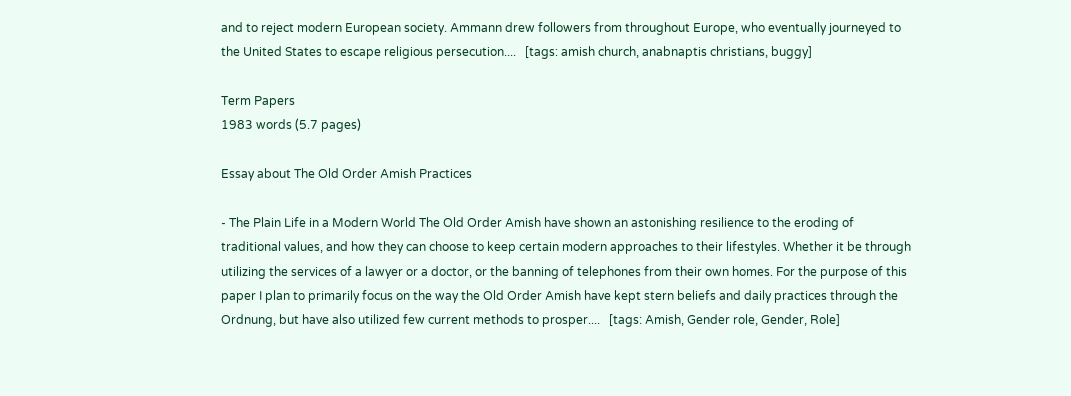and to reject modern European society. Ammann drew followers from throughout Europe, who eventually journeyed to the United States to escape religious persecution....   [tags: amish church, anabnaptis christians, buggy]

Term Papers
1983 words (5.7 pages)

Essay about The Old Order Amish Practices

- The Plain Life in a Modern World The Old Order Amish have shown an astonishing resilience to the eroding of traditional values, and how they can choose to keep certain modern approaches to their lifestyles. Whether it be through utilizing the services of a lawyer or a doctor, or the banning of telephones from their own homes. For the purpose of this paper I plan to primarily focus on the way the Old Order Amish have kept stern beliefs and daily practices through the Ordnung, but have also utilized few current methods to prosper....   [tags: Amish, Gender role, Gender, Role]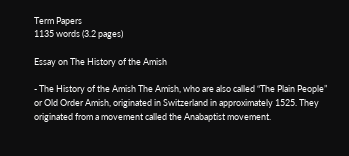Term Papers
1135 words (3.2 pages)

Essay on The History of the Amish

- The History of the Amish The Amish, who are also called “The Plain People” or Old Order Amish, originated in Switzerland in approximately 1525. They originated from a movement called the Anabaptist movement.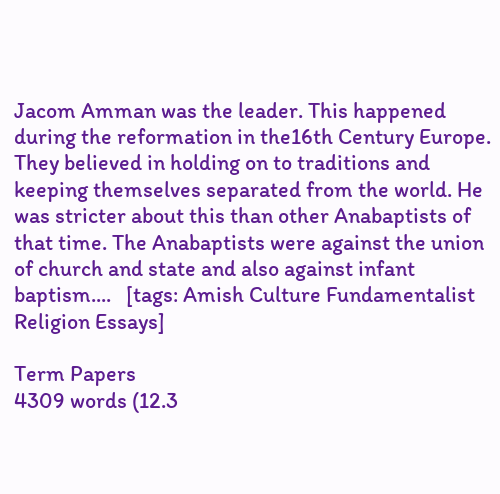Jacom Amman was the leader. This happened during the reformation in the16th Century Europe. They believed in holding on to traditions and keeping themselves separated from the world. He was stricter about this than other Anabaptists of that time. The Anabaptists were against the union of church and state and also against infant baptism....   [tags: Amish Culture Fundamentalist Religion Essays]

Term Papers
4309 words (12.3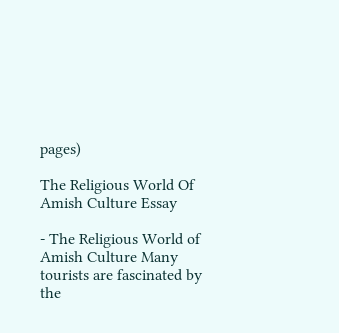pages)

The Religious World Of Amish Culture Essay

- The Religious World of Amish Culture Many tourists are fascinated by the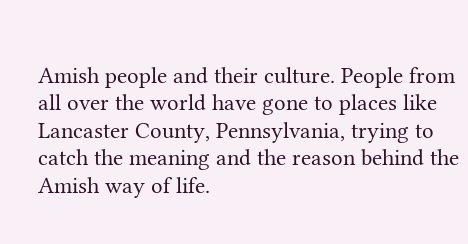Amish people and their culture. People from all over the world have gone to places like Lancaster County, Pennsylvania, trying to catch the meaning and the reason behind the Amish way of life.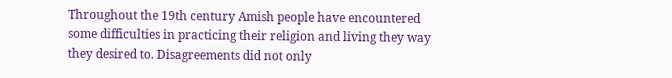Throughout the 19th century Amish people have encountered some difficulties in practicing their religion and living they way they desired to. Disagreements did not only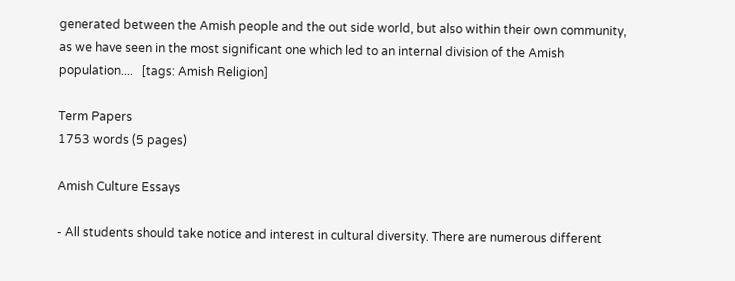generated between the Amish people and the out side world, but also within their own community, as we have seen in the most significant one which led to an internal division of the Amish population....   [tags: Amish Religion]

Term Papers
1753 words (5 pages)

Amish Culture Essays

- All students should take notice and interest in cultural diversity. There are numerous different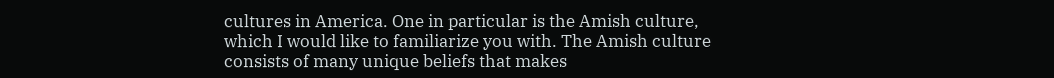cultures in America. One in particular is the Amish culture, which I would like to familiarize you with. The Amish culture consists of many unique beliefs that makes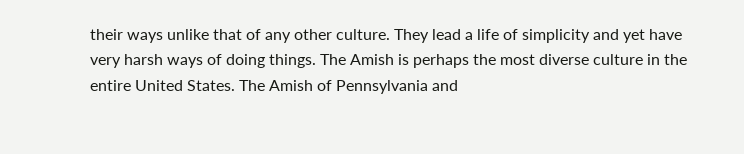their ways unlike that of any other culture. They lead a life of simplicity and yet have very harsh ways of doing things. The Amish is perhaps the most diverse culture in the entire United States. The Amish of Pennsylvania and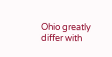Ohio greatly differ with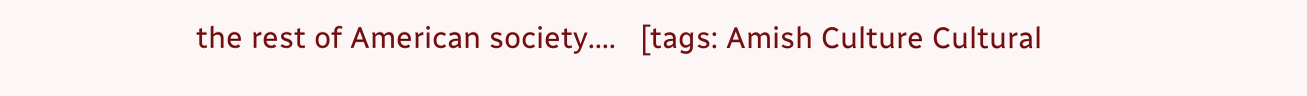the rest of American society....   [tags: Amish Culture Cultural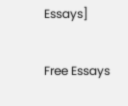Essays]

Free Essays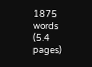1875 words (5.4 pages)